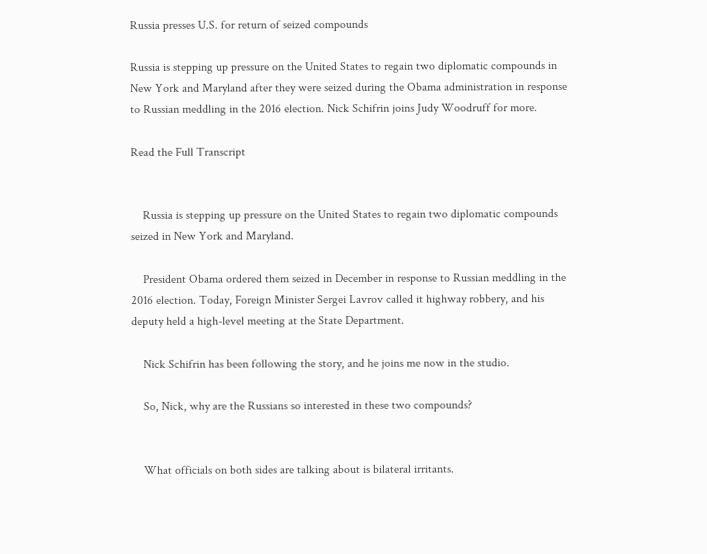Russia presses U.S. for return of seized compounds

Russia is stepping up pressure on the United States to regain two diplomatic compounds in New York and Maryland after they were seized during the Obama administration in response to Russian meddling in the 2016 election. Nick Schifrin joins Judy Woodruff for more.

Read the Full Transcript


    Russia is stepping up pressure on the United States to regain two diplomatic compounds seized in New York and Maryland.

    President Obama ordered them seized in December in response to Russian meddling in the 2016 election. Today, Foreign Minister Sergei Lavrov called it highway robbery, and his deputy held a high-level meeting at the State Department.

    Nick Schifrin has been following the story, and he joins me now in the studio.

    So, Nick, why are the Russians so interested in these two compounds?


    What officials on both sides are talking about is bilateral irritants.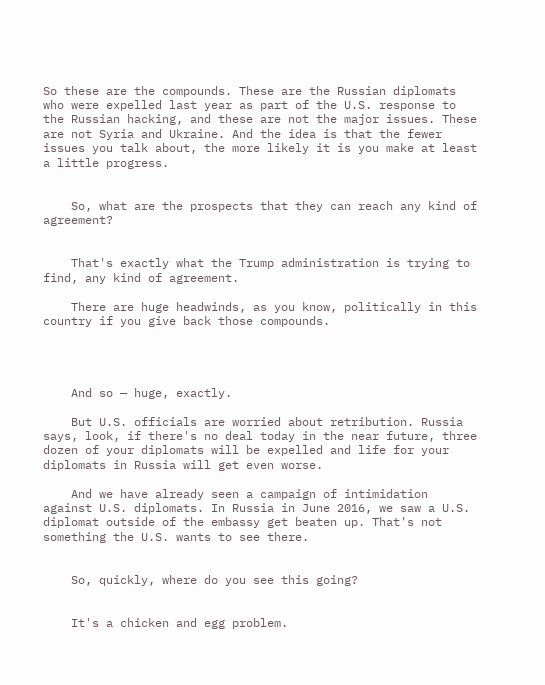So these are the compounds. These are the Russian diplomats who were expelled last year as part of the U.S. response to the Russian hacking, and these are not the major issues. These are not Syria and Ukraine. And the idea is that the fewer issues you talk about, the more likely it is you make at least a little progress.


    So, what are the prospects that they can reach any kind of agreement?


    That's exactly what the Trump administration is trying to find, any kind of agreement.

    There are huge headwinds, as you know, politically in this country if you give back those compounds.




    And so — huge, exactly.

    But U.S. officials are worried about retribution. Russia says, look, if there's no deal today in the near future, three dozen of your diplomats will be expelled and life for your diplomats in Russia will get even worse.

    And we have already seen a campaign of intimidation against U.S. diplomats. In Russia in June 2016, we saw a U.S. diplomat outside of the embassy get beaten up. That's not something the U.S. wants to see there.


    So, quickly, where do you see this going?


    It's a chicken and egg problem.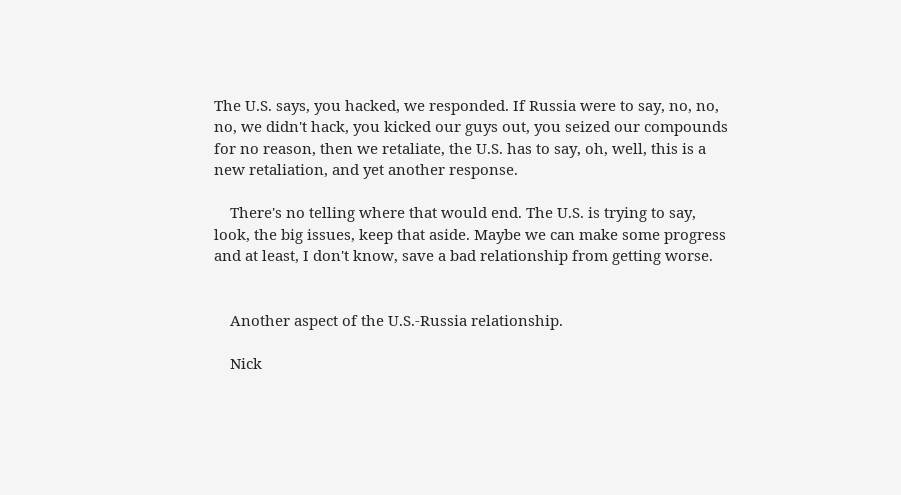The U.S. says, you hacked, we responded. If Russia were to say, no, no, no, we didn't hack, you kicked our guys out, you seized our compounds for no reason, then we retaliate, the U.S. has to say, oh, well, this is a new retaliation, and yet another response.

    There's no telling where that would end. The U.S. is trying to say, look, the big issues, keep that aside. Maybe we can make some progress and at least, I don't know, save a bad relationship from getting worse.


    Another aspect of the U.S.-Russia relationship.

    Nick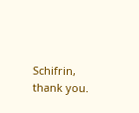Schifrin, thank you.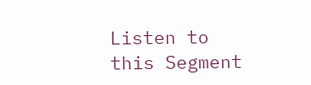Listen to this Segment